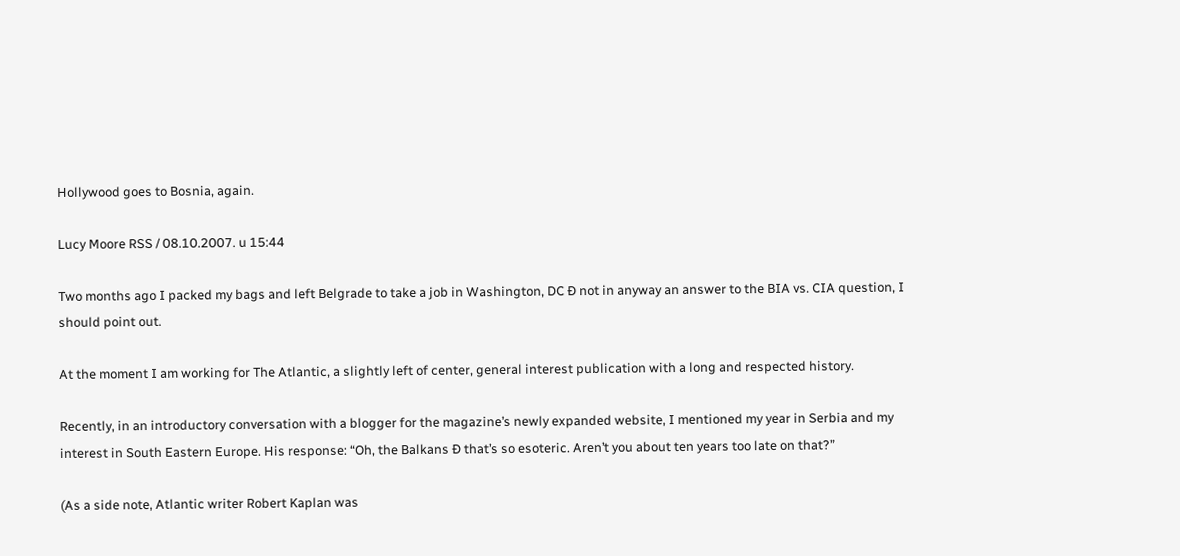Hollywood goes to Bosnia, again.

Lucy Moore RSS / 08.10.2007. u 15:44

Two months ago I packed my bags and left Belgrade to take a job in Washington, DC Đ not in anyway an answer to the BIA vs. CIA question, I should point out.

At the moment I am working for The Atlantic, a slightly left of center, general interest publication with a long and respected history.

Recently, in an introductory conversation with a blogger for the magazine’s newly expanded website, I mentioned my year in Serbia and my interest in South Eastern Europe. His response: “Oh, the Balkans Đ that’s so esoteric. Aren’t you about ten years too late on that?”

(As a side note, Atlantic writer Robert Kaplan was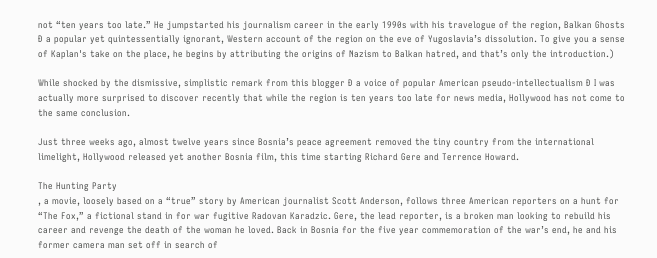not “ten years too late.” He jumpstarted his journalism career in the early 1990s with his travelogue of the region, Balkan Ghosts Đ a popular yet quintessentially ignorant, Western account of the region on the eve of Yugoslavia’s dissolution. To give you a sense of Kaplan's take on the place, he begins by attributing the origins of Nazism to Balkan hatred, and that’s only the introduction.)

While shocked by the dismissive, simplistic remark from this blogger Đ a voice of popular American pseudo-intellectualism Đ I was actually more surprised to discover recently that while the region is ten years too late for news media, Hollywood has not come to the same conclusion.

Just three weeks ago, almost twelve years since Bosnia’s peace agreement removed the tiny country from the international limelight, Hollywood released yet another Bosnia film, this time starting Richard Gere and Terrence Howard.

The Hunting Party
, a movie, loosely based on a “true” story by American journalist Scott Anderson, follows three American reporters on a hunt for “The Fox,” a fictional stand in for war fugitive Radovan Karadzic. Gere, the lead reporter, is a broken man looking to rebuild his career and revenge the death of the woman he loved. Back in Bosnia for the five year commemoration of the war’s end, he and his former camera man set off in search of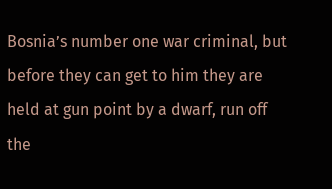Bosnia’s number one war criminal, but before they can get to him they are held at gun point by a dwarf, run off the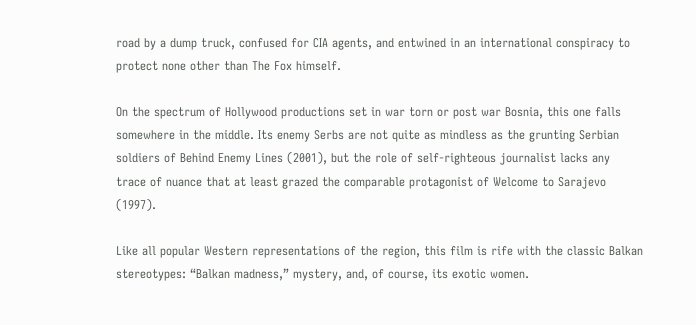road by a dump truck, confused for CIA agents, and entwined in an international conspiracy to protect none other than The Fox himself.

On the spectrum of Hollywood productions set in war torn or post war Bosnia, this one falls somewhere in the middle. Its enemy Serbs are not quite as mindless as the grunting Serbian soldiers of Behind Enemy Lines (2001), but the role of self-righteous journalist lacks any trace of nuance that at least grazed the comparable protagonist of Welcome to Sarajevo (1997).

Like all popular Western representations of the region, this film is rife with the classic Balkan stereotypes: “Balkan madness,” mystery, and, of course, its exotic women.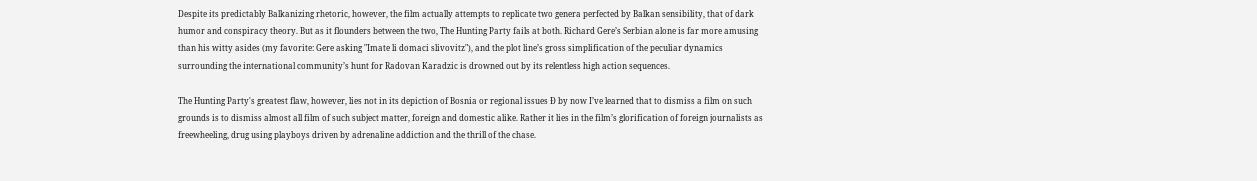Despite its predictably Balkanizing rhetoric, however, the film actually attempts to replicate two genera perfected by Balkan sensibility, that of dark humor and conspiracy theory. But as it flounders between the two, The Hunting Party fails at both. Richard Gere’s Serbian alone is far more amusing than his witty asides (my favorite: Gere asking "Imate li domaci slivovitz"), and the plot line’s gross simplification of the peculiar dynamics surrounding the international community’s hunt for Radovan Karadzic is drowned out by its relentless high action sequences.

The Hunting Party's greatest flaw, however, lies not in its depiction of Bosnia or regional issues Đ by now I’ve learned that to dismiss a film on such grounds is to dismiss almost all film of such subject matter, foreign and domestic alike. Rather it lies in the film’s glorification of foreign journalists as freewheeling, drug using playboys driven by adrenaline addiction and the thrill of the chase.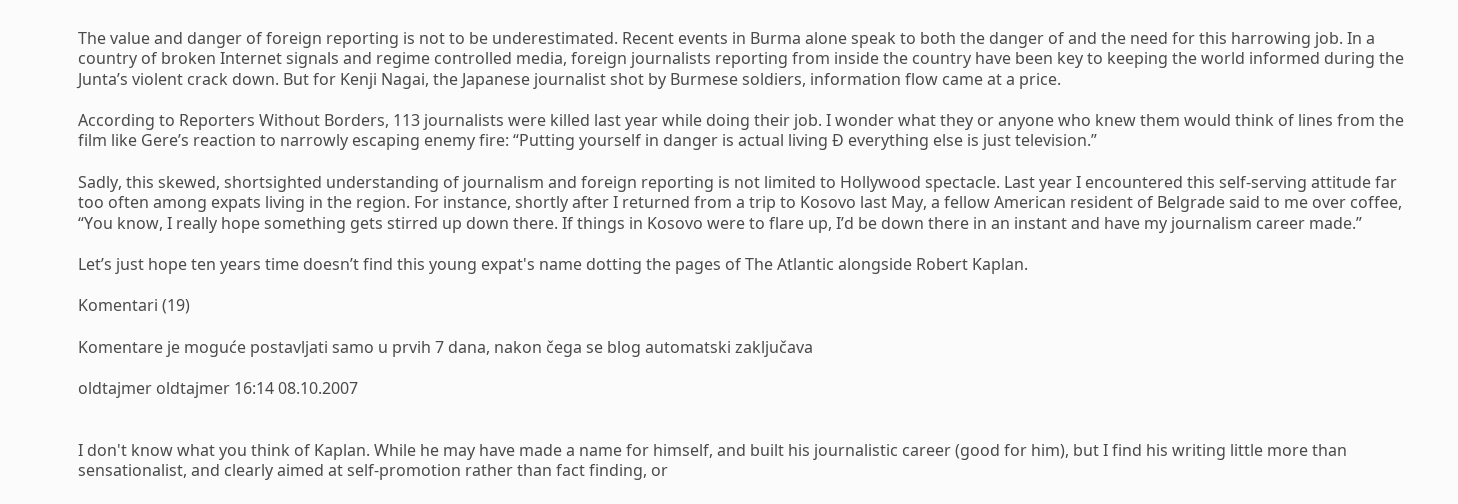The value and danger of foreign reporting is not to be underestimated. Recent events in Burma alone speak to both the danger of and the need for this harrowing job. In a country of broken Internet signals and regime controlled media, foreign journalists reporting from inside the country have been key to keeping the world informed during the Junta’s violent crack down. But for Kenji Nagai, the Japanese journalist shot by Burmese soldiers, information flow came at a price.

According to Reporters Without Borders, 113 journalists were killed last year while doing their job. I wonder what they or anyone who knew them would think of lines from the film like Gere’s reaction to narrowly escaping enemy fire: “Putting yourself in danger is actual living Đ everything else is just television.”

Sadly, this skewed, shortsighted understanding of journalism and foreign reporting is not limited to Hollywood spectacle. Last year I encountered this self-serving attitude far too often among expats living in the region. For instance, shortly after I returned from a trip to Kosovo last May, a fellow American resident of Belgrade said to me over coffee, “You know, I really hope something gets stirred up down there. If things in Kosovo were to flare up, I’d be down there in an instant and have my journalism career made.”

Let’s just hope ten years time doesn’t find this young expat's name dotting the pages of The Atlantic alongside Robert Kaplan.

Komentari (19)

Komentare je moguće postavljati samo u prvih 7 dana, nakon čega se blog automatski zaključava

oldtajmer oldtajmer 16:14 08.10.2007


I don't know what you think of Kaplan. While he may have made a name for himself, and built his journalistic career (good for him), but I find his writing little more than sensationalist, and clearly aimed at self-promotion rather than fact finding, or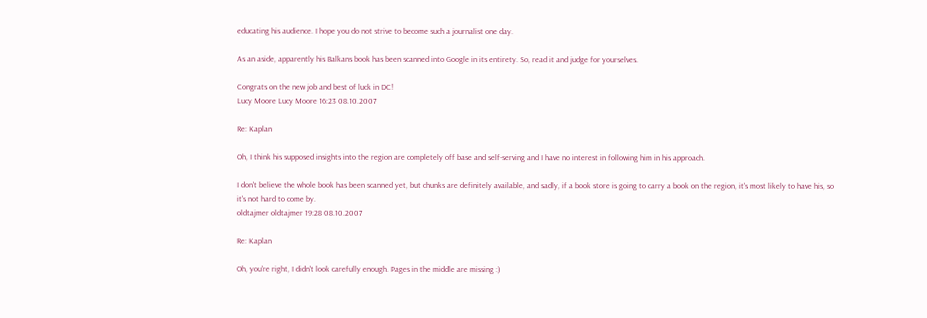educating his audience. I hope you do not strive to become such a journalist one day.

As an aside, apparently his Balkans book has been scanned into Google in its entirety. So, read it and judge for yourselves.

Congrats on the new job and best of luck in DC!
Lucy Moore Lucy Moore 16:23 08.10.2007

Re: Kaplan

Oh, I think his supposed insights into the region are completely off base and self-serving and I have no interest in following him in his approach.

I don't believe the whole book has been scanned yet, but chunks are definitely available, and sadly, if a book store is going to carry a book on the region, it's most likely to have his, so it's not hard to come by.
oldtajmer oldtajmer 19:28 08.10.2007

Re: Kaplan

Oh, you're right, I didn't look carefully enough. Pages in the middle are missing :)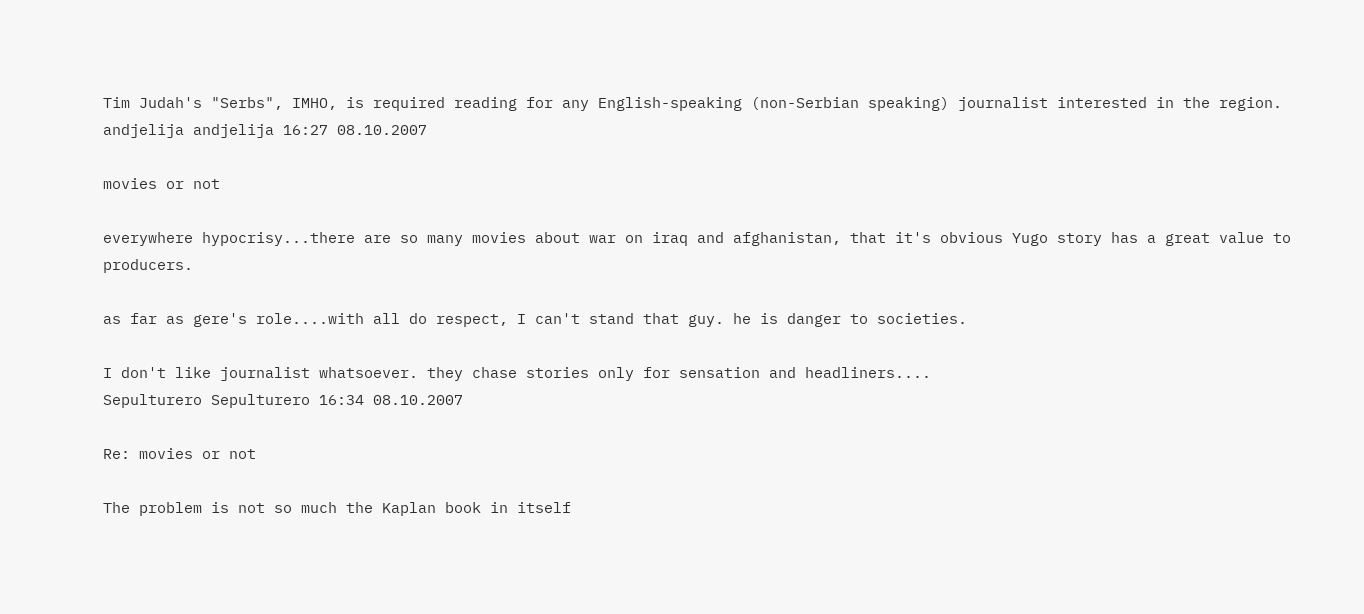Tim Judah's "Serbs", IMHO, is required reading for any English-speaking (non-Serbian speaking) journalist interested in the region.
andjelija andjelija 16:27 08.10.2007

movies or not

everywhere hypocrisy...there are so many movies about war on iraq and afghanistan, that it's obvious Yugo story has a great value to producers.

as far as gere's role....with all do respect, I can't stand that guy. he is danger to societies.

I don't like journalist whatsoever. they chase stories only for sensation and headliners....
Sepulturero Sepulturero 16:34 08.10.2007

Re: movies or not

The problem is not so much the Kaplan book in itself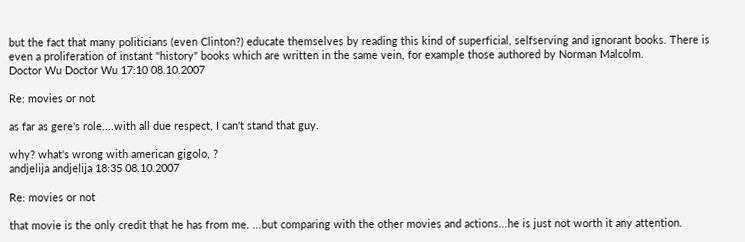but the fact that many politicians (even Clinton?) educate themselves by reading this kind of superficial, selfserving and ignorant books. There is even a proliferation of instant "history" books which are written in the same vein, for example those authored by Norman Malcolm.
Doctor Wu Doctor Wu 17:10 08.10.2007

Re: movies or not

as far as gere's role....with all due respect, I can't stand that guy.

why? what's wrong with american gigolo, ?
andjelija andjelija 18:35 08.10.2007

Re: movies or not

that movie is the only credit that he has from me. ...but comparing with the other movies and actions...he is just not worth it any attention.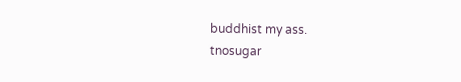buddhist my ass.
tnosugar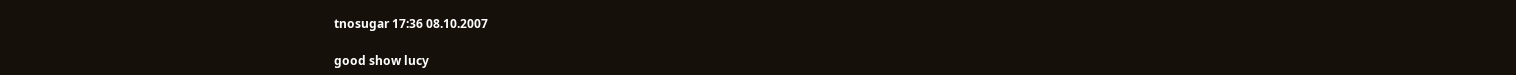tnosugar 17:36 08.10.2007

good show lucy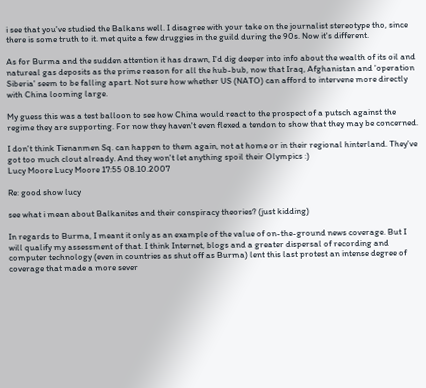i see that you've studied the Balkans well. I disagree with your take on the journalist stereotype tho, since there is some truth to it. met quite a few druggies in the guild during the 90s. Now it's different.

As for Burma and the sudden attention it has drawn, I'd dig deeper into info about the wealth of its oil and natureal gas deposits as the prime reason for all the hub-bub, now that Iraq, Afghanistan and 'operation Siberia' seem to be falling apart. Not sure how whether US (NATO) can afford to intervene more directly with China looming large.

My guess this was a test balloon to see how China would react to the prospect of a putsch against the regime they are supporting. For now they haven't even flexed a tendon to show that they may be concerned.

I don't think Tienanmen Sq. can happen to them again, not at home or in their regional hinterland. They've got too much clout already. And they won't let anything spoil their Olympics :)
Lucy Moore Lucy Moore 17:55 08.10.2007

Re: good show lucy

see what i mean about Balkanites and their conspiracy theories? (just kidding)

In regards to Burma, I meant it only as an example of the value of on-the-ground news coverage. But I will qualify my assessment of that. I think Internet, blogs and a greater dispersal of recording and computer technology (even in countries as shut off as Burma) lent this last protest an intense degree of coverage that made a more sever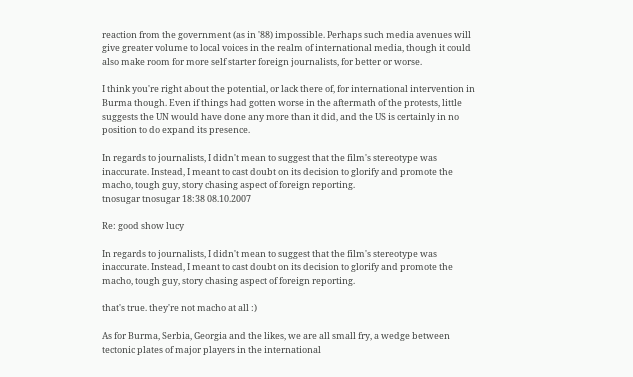reaction from the government (as in '88) impossible. Perhaps such media avenues will give greater volume to local voices in the realm of international media, though it could also make room for more self starter foreign journalists, for better or worse.

I think you're right about the potential, or lack there of, for international intervention in Burma though. Even if things had gotten worse in the aftermath of the protests, little suggests the UN would have done any more than it did, and the US is certainly in no position to do expand its presence.

In regards to journalists, I didn't mean to suggest that the film's stereotype was inaccurate. Instead, I meant to cast doubt on its decision to glorify and promote the macho, tough guy, story chasing aspect of foreign reporting.
tnosugar tnosugar 18:38 08.10.2007

Re: good show lucy

In regards to journalists, I didn't mean to suggest that the film's stereotype was inaccurate. Instead, I meant to cast doubt on its decision to glorify and promote the macho, tough guy, story chasing aspect of foreign reporting.

that's true. they're not macho at all :)

As for Burma, Serbia, Georgia and the likes, we are all small fry, a wedge between tectonic plates of major players in the international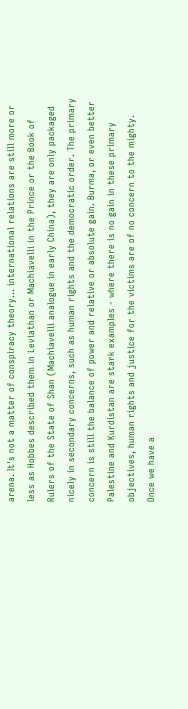arena. It's not a matter of conspiracy theory... international relations are still more or less as Hobbes described them in Leviathan or Machiavelli in the Prince or the Book of Rulers of the State of Shan (Machiavelli analogue in early China), they are only packaged nicely in secondary concerns, such as human rights and the democratic order. The primary concern is still the balance of power and relative or absolute gain. Burma, or even better Palestine and Kurdistan are stark examples - where there is no gain in these primary objectives, human rights and justice for the victims are of no concern to the mighty.
Once we have a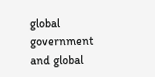global government and global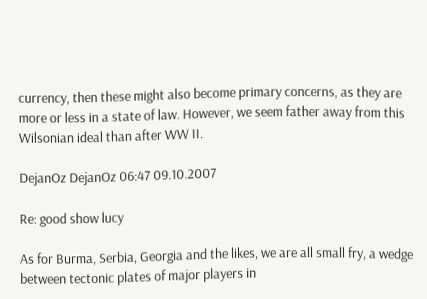currency, then these might also become primary concerns, as they are more or less in a state of law. However, we seem father away from this Wilsonian ideal than after WW II.

DejanOz DejanOz 06:47 09.10.2007

Re: good show lucy

As for Burma, Serbia, Georgia and the likes, we are all small fry, a wedge between tectonic plates of major players in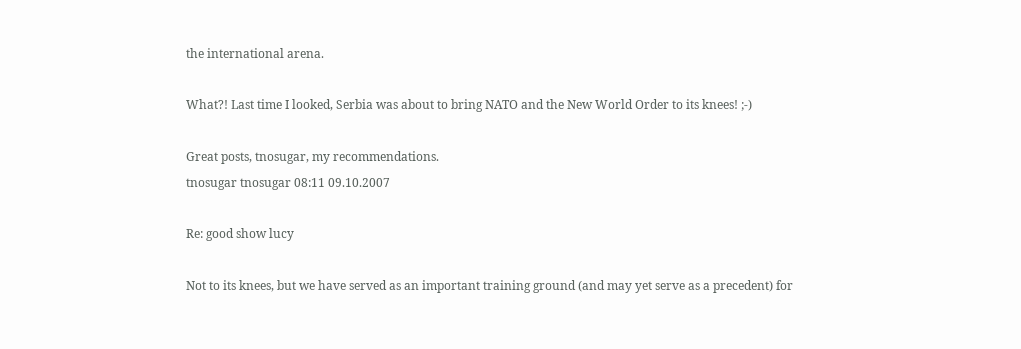the international arena.

What?! Last time I looked, Serbia was about to bring NATO and the New World Order to its knees! ;-)

Great posts, tnosugar, my recommendations.
tnosugar tnosugar 08:11 09.10.2007

Re: good show lucy

Not to its knees, but we have served as an important training ground (and may yet serve as a precedent) for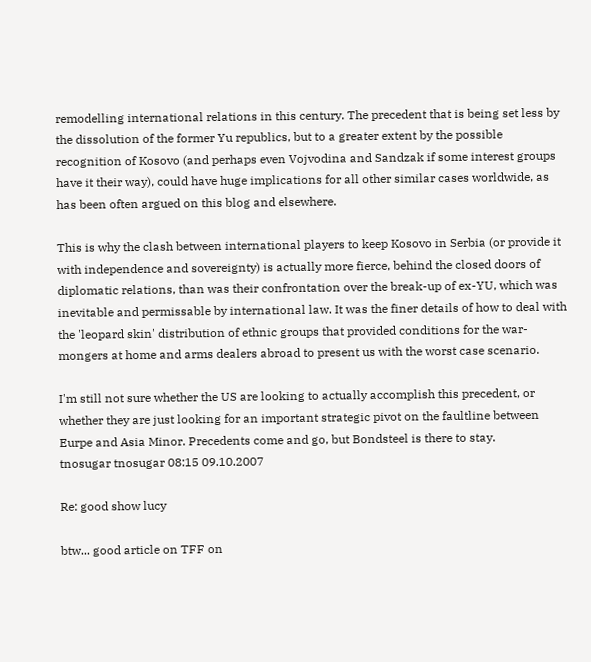remodelling international relations in this century. The precedent that is being set less by the dissolution of the former Yu republics, but to a greater extent by the possible recognition of Kosovo (and perhaps even Vojvodina and Sandzak if some interest groups have it their way), could have huge implications for all other similar cases worldwide, as has been often argued on this blog and elsewhere.

This is why the clash between international players to keep Kosovo in Serbia (or provide it with independence and sovereignty) is actually more fierce, behind the closed doors of diplomatic relations, than was their confrontation over the break-up of ex-YU, which was inevitable and permissable by international law. It was the finer details of how to deal with the 'leopard skin' distribution of ethnic groups that provided conditions for the war-mongers at home and arms dealers abroad to present us with the worst case scenario.

I'm still not sure whether the US are looking to actually accomplish this precedent, or whether they are just looking for an important strategic pivot on the faultline between Eurpe and Asia Minor. Precedents come and go, but Bondsteel is there to stay.
tnosugar tnosugar 08:15 09.10.2007

Re: good show lucy

btw... good article on TFF on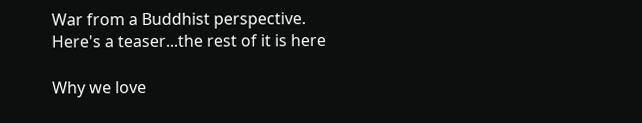War from a Buddhist perspective.
Here's a teaser...the rest of it is here

Why we love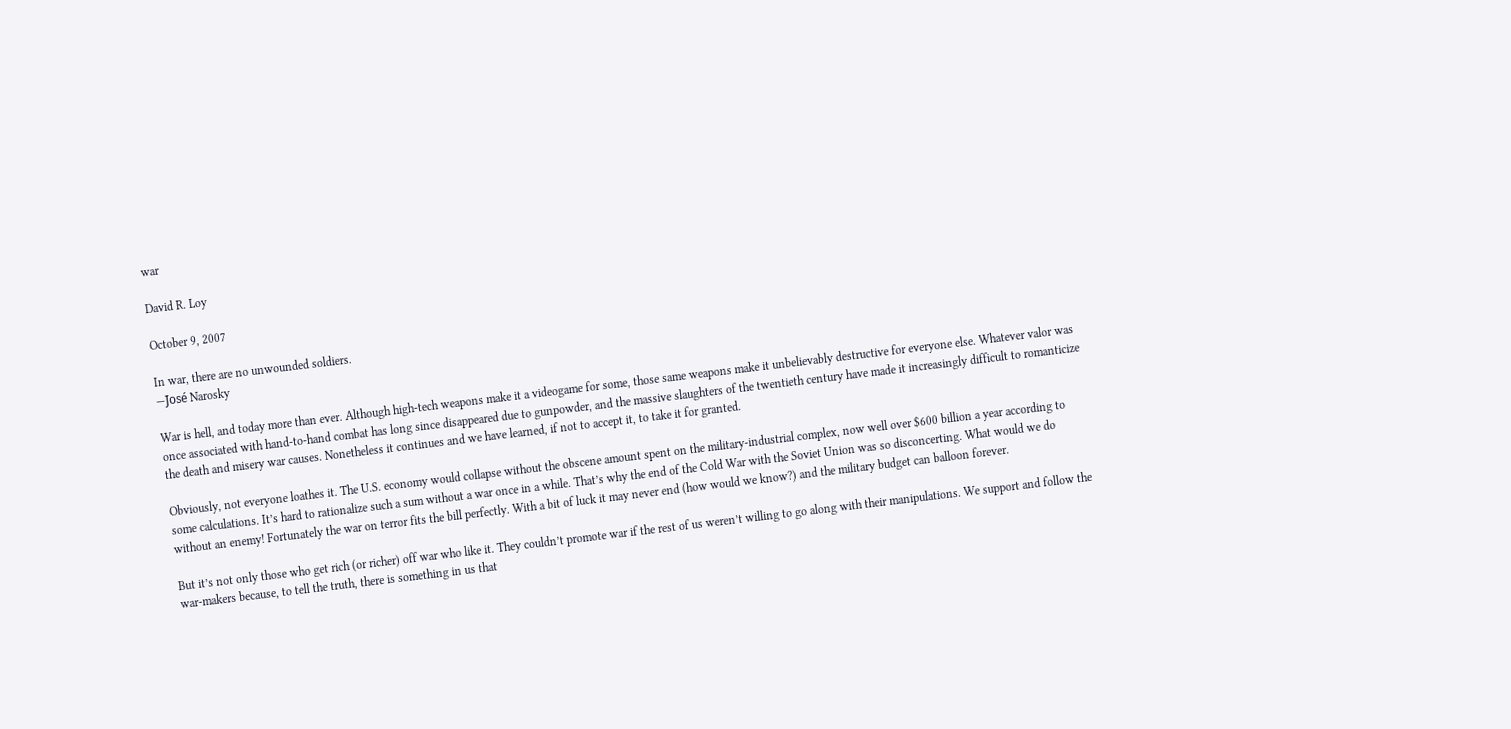war

David R. Loy

October 9, 2007

In war, there are no unwounded soldiers.
—José Narosky

War is hell, and today more than ever. Although high-tech weapons make it a videogame for some, those same weapons make it unbelievably destructive for everyone else. Whatever valor was once associated with hand-to-hand combat has long since disappeared due to gunpowder, and the massive slaughters of the twentieth century have made it increasingly difficult to romanticize the death and misery war causes. Nonetheless it continues and we have learned, if not to accept it, to take it for granted.

Obviously, not everyone loathes it. The U.S. economy would collapse without the obscene amount spent on the military-industrial complex, now well over $600 billion a year according to some calculations. It’s hard to rationalize such a sum without a war once in a while. That’s why the end of the Cold War with the Soviet Union was so disconcerting. What would we do without an enemy! Fortunately the war on terror fits the bill perfectly. With a bit of luck it may never end (how would we know?) and the military budget can balloon forever.

But it’s not only those who get rich (or richer) off war who like it. They couldn’t promote war if the rest of us weren’t willing to go along with their manipulations. We support and follow the war-makers because, to tell the truth, there is something in us that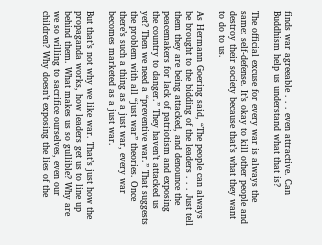finds war agreeable . . . even attractive. Can Buddhism help us understand what that is?

The official excuse for every war is always the same: self-defense. It’s okay to kill other people and destroy their society because that’s what they want to do to us.

As Hermann Goering said, “The people can always be brought to the bidding of the leaders . . . Just tell them they are being attacked, and denounce the peacemakers for lack of patriotism and exposing the country to danger.” They haven’t attacked us yet? Then we need a “preventive war.” That suggests the problem with all “just war” theories. Once there’s such a thing as a just war, every war becomes marketed as a just war.

But that’s not why we like war. That’s just how the propaganda works, how leaders get us to line up behind them. What makes us so gullible? Why are we so willing to sacrifice ourselves, even our children? Why doesn’t exposing the lies of the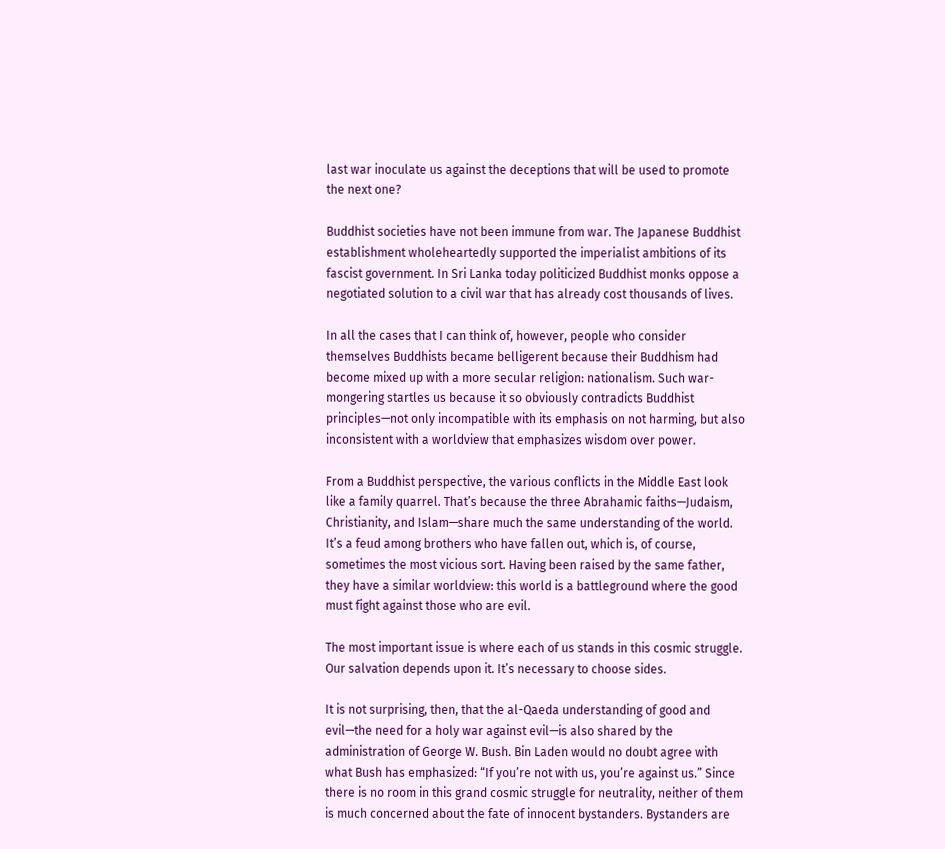last war inoculate us against the deceptions that will be used to promote the next one?

Buddhist societies have not been immune from war. The Japanese Buddhist establishment wholeheartedly supported the imperialist ambitions of its fascist government. In Sri Lanka today politicized Buddhist monks oppose a negotiated solution to a civil war that has already cost thousands of lives.

In all the cases that I can think of, however, people who consider themselves Buddhists became belligerent because their Buddhism had become mixed up with a more secular religion: nationalism. Such war-mongering startles us because it so obviously contradicts Buddhist principles—not only incompatible with its emphasis on not harming, but also inconsistent with a worldview that emphasizes wisdom over power.

From a Buddhist perspective, the various conflicts in the Middle East look like a family quarrel. That’s because the three Abrahamic faiths—Judaism, Christianity, and Islam—share much the same understanding of the world. It’s a feud among brothers who have fallen out, which is, of course, sometimes the most vicious sort. Having been raised by the same father, they have a similar worldview: this world is a battleground where the good must fight against those who are evil.

The most important issue is where each of us stands in this cosmic struggle. Our salvation depends upon it. It’s necessary to choose sides.

It is not surprising, then, that the al-Qaeda understanding of good and evil—the need for a holy war against evil—is also shared by the administration of George W. Bush. Bin Laden would no doubt agree with what Bush has emphasized: “If you’re not with us, you’re against us.” Since there is no room in this grand cosmic struggle for neutrality, neither of them is much concerned about the fate of innocent bystanders. Bystanders are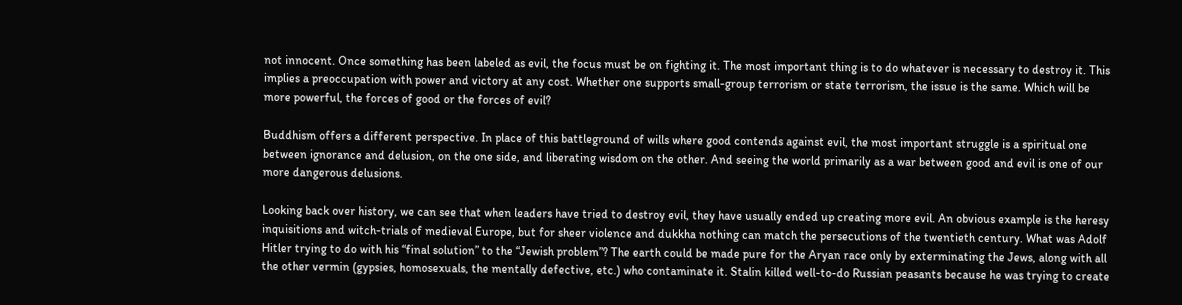not innocent. Once something has been labeled as evil, the focus must be on fighting it. The most important thing is to do whatever is necessary to destroy it. This implies a preoccupation with power and victory at any cost. Whether one supports small-group terrorism or state terrorism, the issue is the same. Which will be more powerful, the forces of good or the forces of evil?

Buddhism offers a different perspective. In place of this battleground of wills where good contends against evil, the most important struggle is a spiritual one between ignorance and delusion, on the one side, and liberating wisdom on the other. And seeing the world primarily as a war between good and evil is one of our more dangerous delusions.

Looking back over history, we can see that when leaders have tried to destroy evil, they have usually ended up creating more evil. An obvious example is the heresy inquisitions and witch-trials of medieval Europe, but for sheer violence and dukkha nothing can match the persecutions of the twentieth century. What was Adolf Hitler trying to do with his “final solution” to the “Jewish problem”? The earth could be made pure for the Aryan race only by exterminating the Jews, along with all the other vermin (gypsies, homosexuals, the mentally defective, etc.) who contaminate it. Stalin killed well-to-do Russian peasants because he was trying to create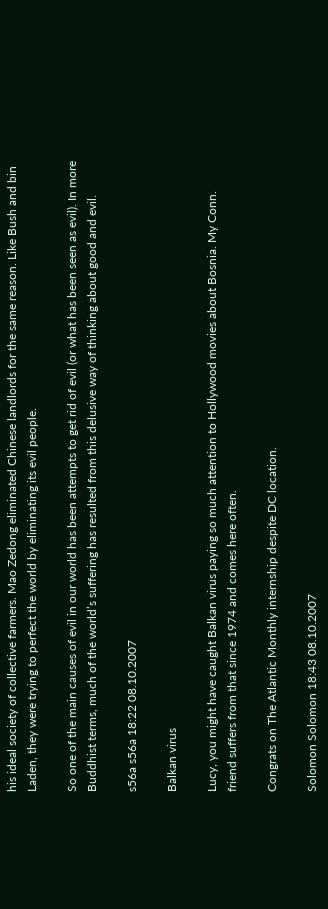his ideal society of collective farmers. Mao Zedong eliminated Chinese landlords for the same reason. Like Bush and bin Laden, they were trying to perfect the world by eliminating its evil people.

So one of the main causes of evil in our world has been attempts to get rid of evil (or what has been seen as evil). In more Buddhist terms, much of the world’s suffering has resulted from this delusive way of thinking about good and evil.

s56a s56a 18:22 08.10.2007

Balkan virus

Lucy, you might have caught Balkan virus paying so much attention to Hollywood movies about Bosnia. My Conn. friend suffers from that since 1974 and comes here often.

Congrats on The Atlantic Monthly internship despite DC location.

Solomon Solomon 18:43 08.10.2007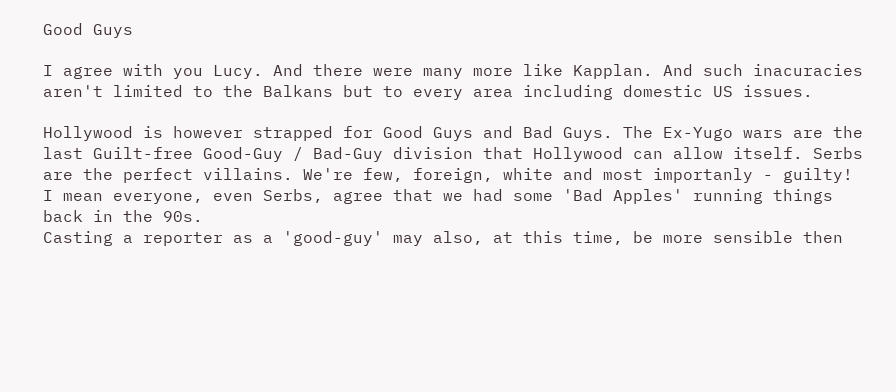Good Guys

I agree with you Lucy. And there were many more like Kapplan. And such inacuracies aren't limited to the Balkans but to every area including domestic US issues.

Hollywood is however strapped for Good Guys and Bad Guys. The Ex-Yugo wars are the last Guilt-free Good-Guy / Bad-Guy division that Hollywood can allow itself. Serbs are the perfect villains. We're few, foreign, white and most importanly - guilty! I mean everyone, even Serbs, agree that we had some 'Bad Apples' running things back in the 90s.
Casting a reporter as a 'good-guy' may also, at this time, be more sensible then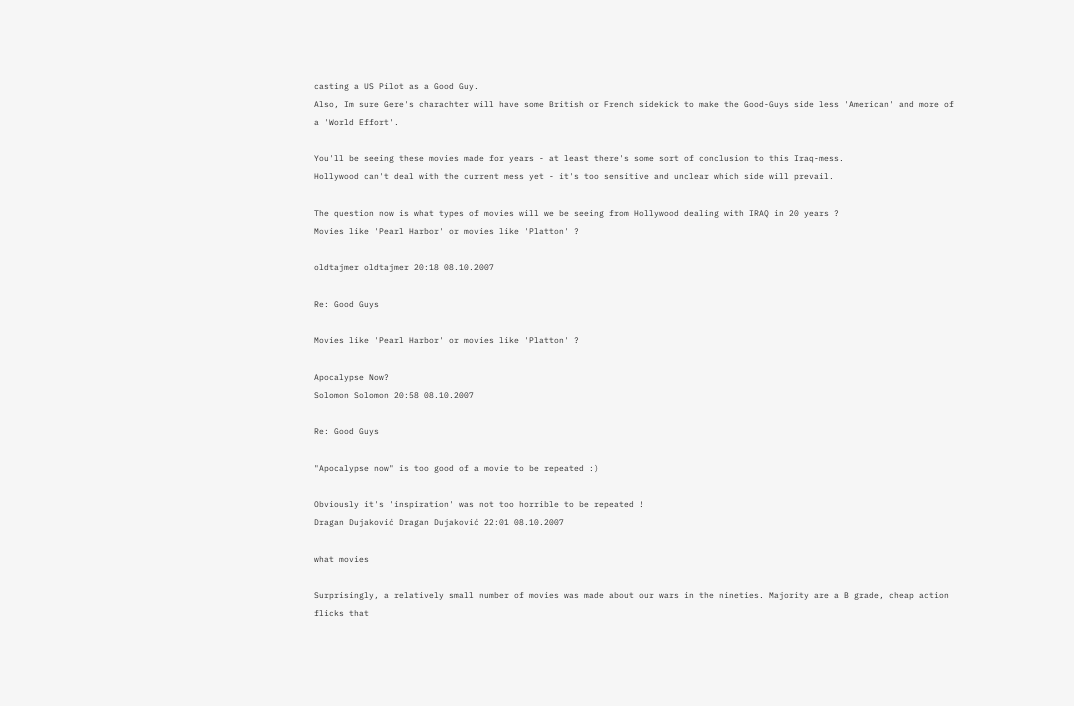casting a US Pilot as a Good Guy.
Also, Im sure Gere's charachter will have some British or French sidekick to make the Good-Guys side less 'American' and more of a 'World Effort'.

You'll be seeing these movies made for years - at least there's some sort of conclusion to this Iraq-mess.
Hollywood can't deal with the current mess yet - it's too sensitive and unclear which side will prevail.

The question now is what types of movies will we be seeing from Hollywood dealing with IRAQ in 20 years ?
Movies like 'Pearl Harbor' or movies like 'Platton' ?

oldtajmer oldtajmer 20:18 08.10.2007

Re: Good Guys

Movies like 'Pearl Harbor' or movies like 'Platton' ?

Apocalypse Now?
Solomon Solomon 20:58 08.10.2007

Re: Good Guys

"Apocalypse now" is too good of a movie to be repeated :)

Obviously it's 'inspiration' was not too horrible to be repeated !
Dragan Dujaković Dragan Dujaković 22:01 08.10.2007

what movies

Surprisingly, a relatively small number of movies was made about our wars in the nineties. Majority are a B grade, cheap action flicks that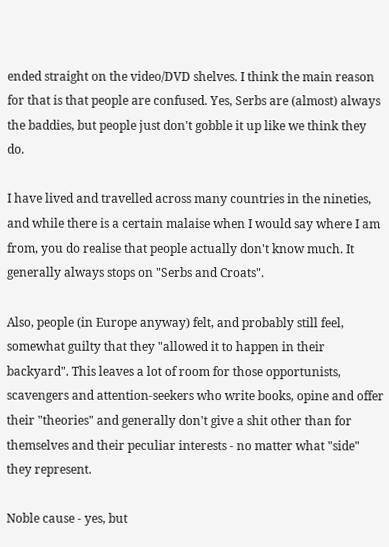ended straight on the video/DVD shelves. I think the main reason for that is that people are confused. Yes, Serbs are (almost) always the baddies, but people just don't gobble it up like we think they do.

I have lived and travelled across many countries in the nineties, and while there is a certain malaise when I would say where I am from, you do realise that people actually don't know much. It generally always stops on "Serbs and Croats".

Also, people (in Europe anyway) felt, and probably still feel, somewhat guilty that they "allowed it to happen in their backyard". This leaves a lot of room for those opportunists, scavengers and attention-seekers who write books, opine and offer their "theories" and generally don't give a shit other than for themselves and their peculiar interests - no matter what "side" they represent.

Noble cause - yes, but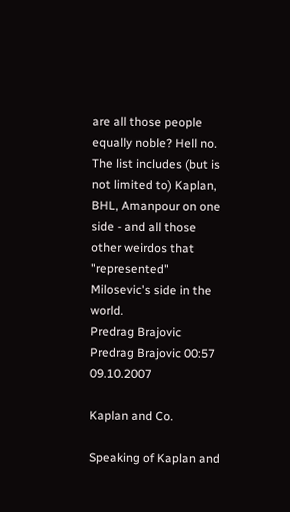are all those people equally noble? Hell no. The list includes (but is not limited to) Kaplan, BHL, Amanpour on one side - and all those other weirdos that "represented" Milosevic's side in the world.
Predrag Brajovic Predrag Brajovic 00:57 09.10.2007

Kaplan and Co.

Speaking of Kaplan and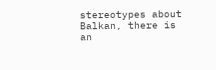stereotypes about Balkan, there is an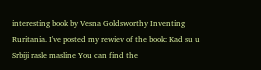interesting book by Vesna Goldsworthy Inventing Ruritania. I've posted my rewiev of the book: Kad su u Srbiji rasle masline You can find the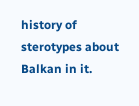history of sterotypes about Balkan in it.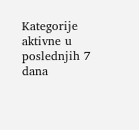Kategorije aktivne u poslednjih 7 dana